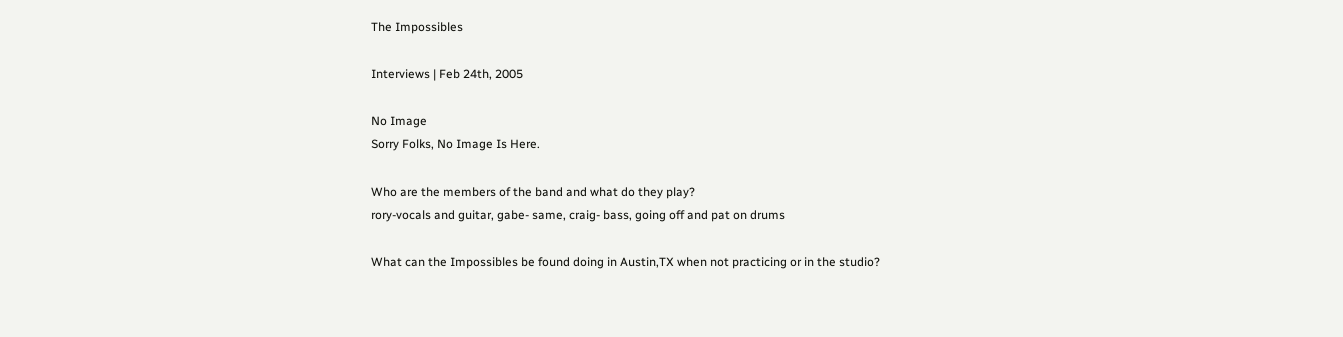The Impossibles

Interviews | Feb 24th, 2005

No Image
Sorry Folks, No Image Is Here.

Who are the members of the band and what do they play?
rory-vocals and guitar, gabe- same, craig- bass, going off and pat on drums

What can the Impossibles be found doing in Austin,TX when not practicing or in the studio?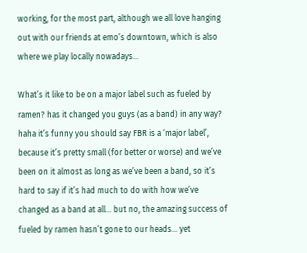working, for the most part, although we all love hanging out with our friends at emo’s downtown, which is also where we play locally nowadays…

What’s it like to be on a major label such as fueled by ramen? has it changed you guys (as a band) in any way?
haha it’s funny you should say FBR is a ‘major label’, because it’s pretty small (for better or worse) and we’ve been on it almost as long as we’ve been a band, so it’s hard to say if it’s had much to do with how we’ve changed as a band at all… but no, the amazing success of fueled by ramen hasn’t gone to our heads… yet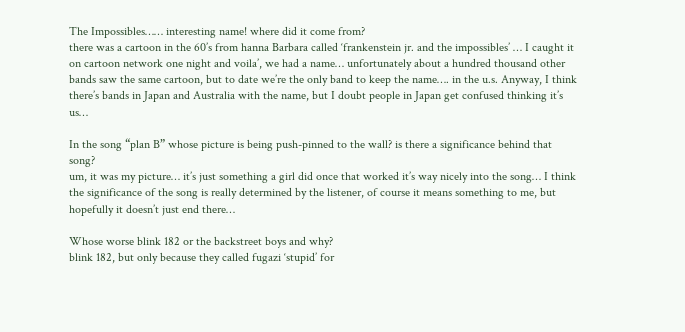The Impossibles…… interesting name! where did it come from?
there was a cartoon in the 60’s from hanna Barbara called ‘frankenstein jr. and the impossibles’ … I caught it on cartoon network one night and voila’, we had a name… unfortunately about a hundred thousand other bands saw the same cartoon, but to date we’re the only band to keep the name…. in the u.s. Anyway, I think there’s bands in Japan and Australia with the name, but I doubt people in Japan get confused thinking it’s us…

In the song “plan B” whose picture is being push-pinned to the wall? is there a significance behind that song?
um, it was my picture… it’s just something a girl did once that worked it’s way nicely into the song… I think the significance of the song is really determined by the listener, of course it means something to me, but hopefully it doesn’t just end there…

Whose worse blink 182 or the backstreet boys and why?
blink 182, but only because they called fugazi ‘stupid’ for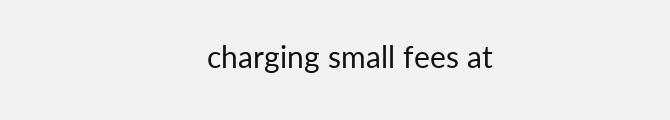charging small fees at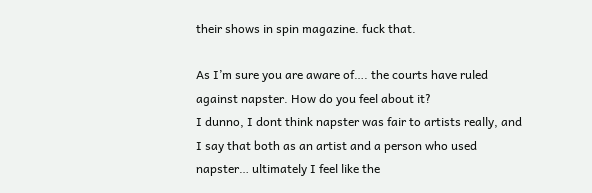their shows in spin magazine. fuck that.

As I’m sure you are aware of…. the courts have ruled against napster. How do you feel about it?
I dunno, I dont think napster was fair to artists really, and I say that both as an artist and a person who used napster… ultimately I feel like the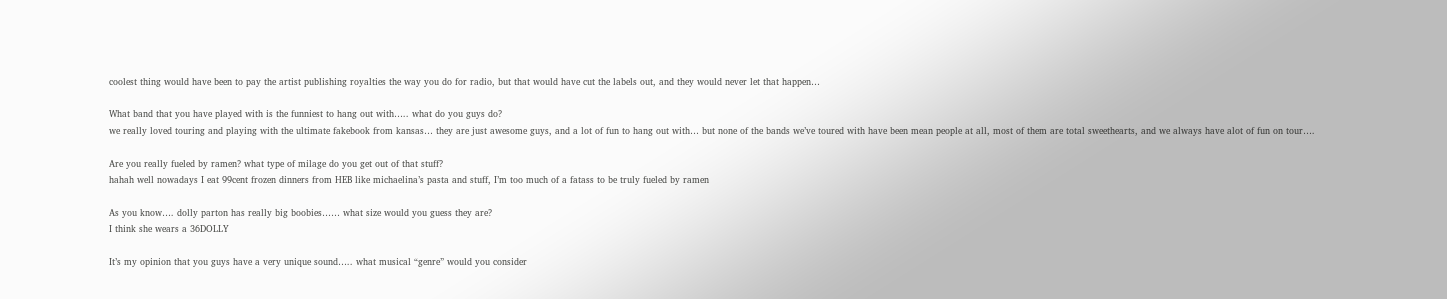coolest thing would have been to pay the artist publishing royalties the way you do for radio, but that would have cut the labels out, and they would never let that happen…

What band that you have played with is the funniest to hang out with….. what do you guys do?
we really loved touring and playing with the ultimate fakebook from kansas… they are just awesome guys, and a lot of fun to hang out with… but none of the bands we’ve toured with have been mean people at all, most of them are total sweethearts, and we always have alot of fun on tour….

Are you really fueled by ramen? what type of milage do you get out of that stuff?
hahah well nowadays I eat 99cent frozen dinners from HEB like michaelina’s pasta and stuff, I’m too much of a fatass to be truly fueled by ramen

As you know…. dolly parton has really big boobies…… what size would you guess they are?
I think she wears a 36DOLLY

It’s my opinion that you guys have a very unique sound….. what musical “genre” would you consider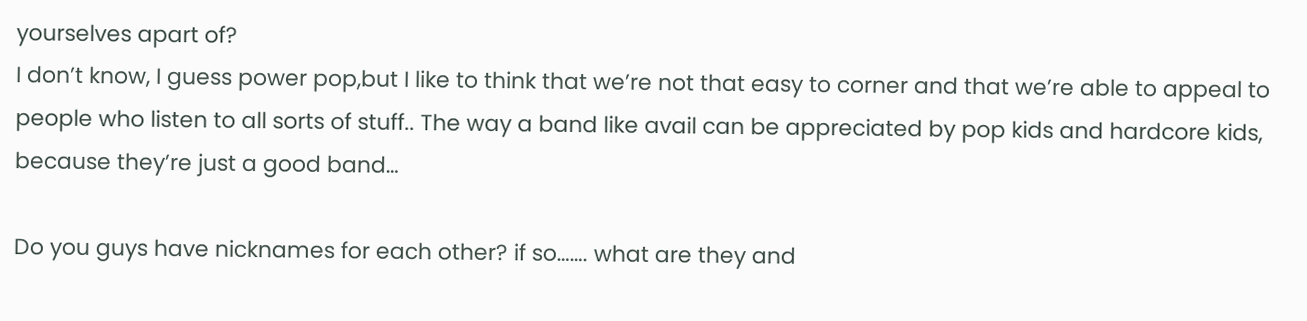yourselves apart of?
I don’t know, I guess power pop,but I like to think that we’re not that easy to corner and that we’re able to appeal to people who listen to all sorts of stuff.. The way a band like avail can be appreciated by pop kids and hardcore kids, because they’re just a good band…

Do you guys have nicknames for each other? if so……. what are they and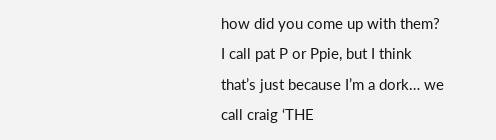how did you come up with them?
I call pat P or Ppie, but I think that’s just because I’m a dork… we call craig ‘THE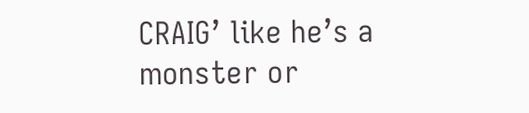CRAIG’ like he’s a monster or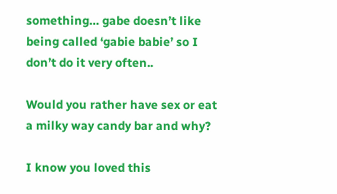something… gabe doesn’t like being called ‘gabie babie’ so I don’t do it very often..

Would you rather have sex or eat a milky way candy bar and why?

I know you loved this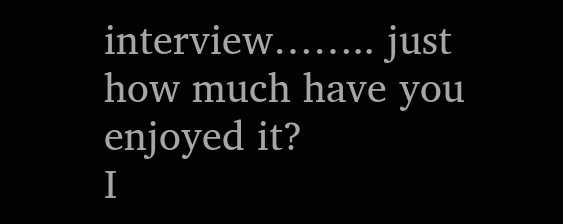interview…….. just how much have you enjoyed it?
I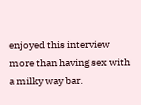enjoyed this interview more than having sex with a milky way bar.